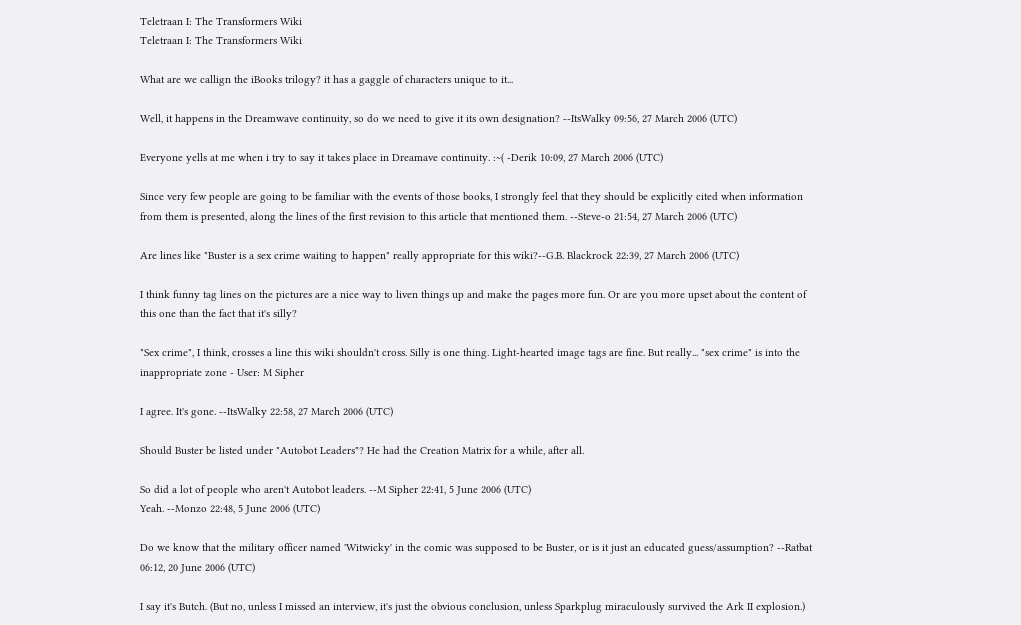Teletraan I: The Transformers Wiki
Teletraan I: The Transformers Wiki

What are we callign the iBooks trilogy? it has a gaggle of characters unique to it...

Well, it happens in the Dreamwave continuity, so do we need to give it its own designation? --ItsWalky 09:56, 27 March 2006 (UTC)

Everyone yells at me when i try to say it takes place in Dreamave continuity. :~( -Derik 10:09, 27 March 2006 (UTC)

Since very few people are going to be familiar with the events of those books, I strongly feel that they should be explicitly cited when information from them is presented, along the lines of the first revision to this article that mentioned them. --Steve-o 21:54, 27 March 2006 (UTC)

Are lines like "Buster is a sex crime waiting to happen" really appropriate for this wiki?--G.B. Blackrock 22:39, 27 March 2006 (UTC)

I think funny tag lines on the pictures are a nice way to liven things up and make the pages more fun. Or are you more upset about the content of this one than the fact that it's silly?

"Sex crime", I think, crosses a line this wiki shouldn't cross. Silly is one thing. Light-hearted image tags are fine. But really... "sex crime" is into the inappropriate zone - User: M Sipher

I agree. It's gone. --ItsWalky 22:58, 27 March 2006 (UTC)

Should Buster be listed under "Autobot Leaders"? He had the Creation Matrix for a while, after all.

So did a lot of people who aren't Autobot leaders. --M Sipher 22:41, 5 June 2006 (UTC)
Yeah. --Monzo 22:48, 5 June 2006 (UTC)

Do we know that the military officer named 'Witwicky' in the comic was supposed to be Buster, or is it just an educated guess/assumption? --Ratbat 06:12, 20 June 2006 (UTC)

I say it's Butch. (But no, unless I missed an interview, it's just the obvious conclusion, unless Sparkplug miraculously survived the Ark II explosion.)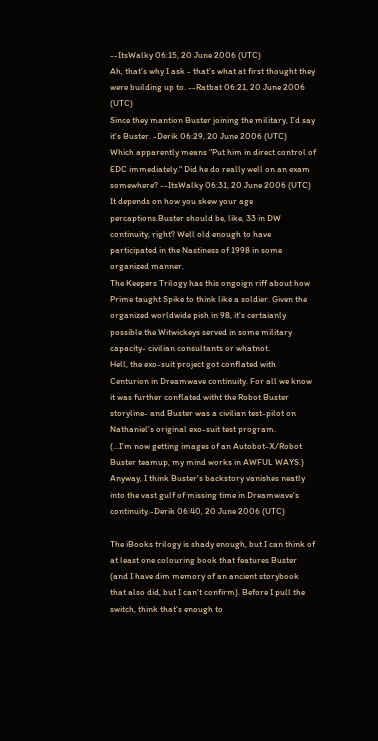--ItsWalky 06:15, 20 June 2006 (UTC)
Ah, that's why I ask - that's what at first thought they were building up to. --Ratbat 06:21, 20 June 2006 (UTC)
Since they mantion Buster joining the military, I'd say it's Buster. -Derik 06:29, 20 June 2006 (UTC)
Which apparently means "Put him in direct control of EDC immediately." Did he do really well on an exam somewhere? --ItsWalky 06:31, 20 June 2006 (UTC)
It depends on how you skew your age percaptions.Buster should be, like, 33 in DW continuity, right? Well old enough to have participated in the Nastiness of 1998 in some organized manner.
The Keepers Trilogy has this ongoign riff about how Prime taught Spike to think like a soldier. Given the organized worldwide pish in 98, it's certaianly possible the Witwickeys served in some military capacity- civilian consultants or whatnot.
Hell, the exo-suit project got conflated with Centurion in Dreamwave continuity. For all we know it was further conflated witht the Robot Buster storyline- and Buster was a civilian test-pilot on Nathaniel's original exo-suit test program.
(...I'm now getting images of an Autobot-X/Robot Buster teamup, my mind works in AWFUL WAYS.)
Anyway, I think Buster's backstory vanishes neatly into the vast gulf of missing time in Dreamwave's continuity.-Derik 06:40, 20 June 2006 (UTC)

The iBooks trilogy is shady enough, but I can think of at least one colouring book that features Buster (and I have dim memory of an ancient storybook that also did, but I can't confirm). Before I pull the switch, think that's enough to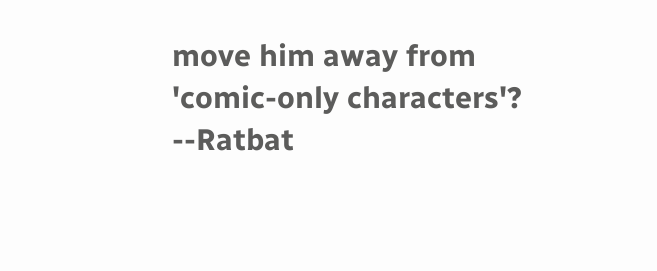move him away from 'comic-only characters'? --Ratbat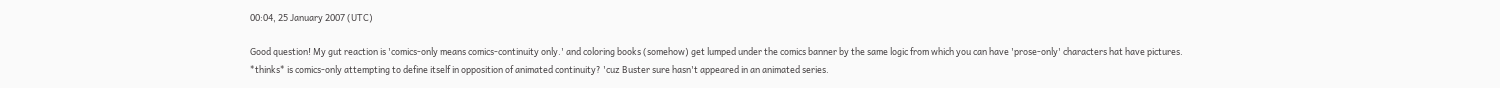00:04, 25 January 2007 (UTC)

Good question! My gut reaction is 'comics-only means comics-continuity only.' and coloring books (somehow) get lumped under the comics banner by the same logic from which you can have 'prose-only' characters hat have pictures.
*thinks* is comics-only attempting to define itself in opposition of animated continuity? 'cuz Buster sure hasn't appeared in an animated series.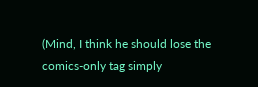(Mind, I think he should lose the comics-only tag simply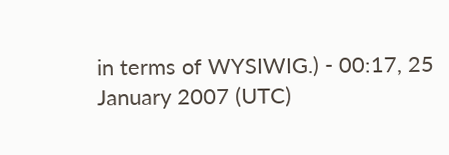in terms of WYSIWIG.) - 00:17, 25 January 2007 (UTC)